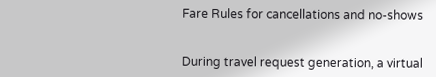Fare Rules for cancellations and no-shows


During travel request generation, a virtual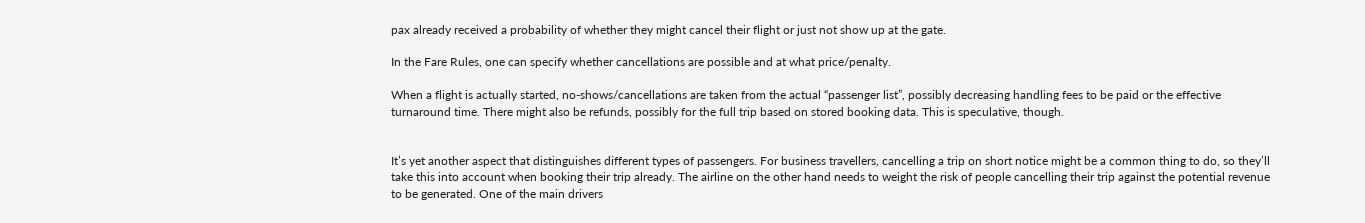pax already received a probability of whether they might cancel their flight or just not show up at the gate.

In the Fare Rules, one can specify whether cancellations are possible and at what price/penalty.

When a flight is actually started, no-shows/cancellations are taken from the actual “passenger list”, possibly decreasing handling fees to be paid or the effective turnaround time. There might also be refunds, possibly for the full trip based on stored booking data. This is speculative, though.


It’s yet another aspect that distinguishes different types of passengers. For business travellers, cancelling a trip on short notice might be a common thing to do, so they’ll take this into account when booking their trip already. The airline on the other hand needs to weight the risk of people cancelling their trip against the potential revenue to be generated. One of the main drivers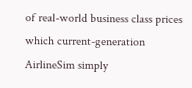of real-world business class prices which current-generation AirlineSim simply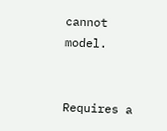cannot model.


Requires a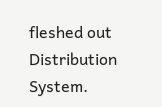fleshed out Distribution System.